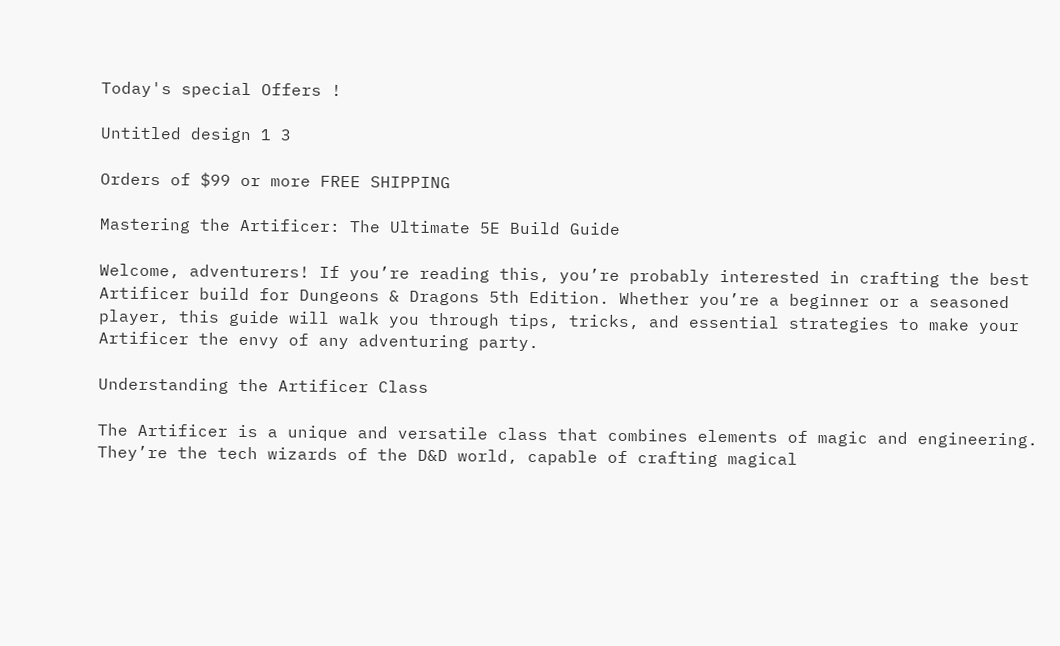Today's special Offers !

Untitled design 1 3

Orders of $99 or more FREE SHIPPING

Mastering the Artificer: The Ultimate 5E Build Guide

Welcome, adventurers! If you’re reading this, you’re probably interested in crafting the best Artificer build for Dungeons & Dragons 5th Edition. Whether you’re a beginner or a seasoned player, this guide will walk you through tips, tricks, and essential strategies to make your Artificer the envy of any adventuring party.

Understanding the Artificer Class

The Artificer is a unique and versatile class that combines elements of magic and engineering. They’re the tech wizards of the D&D world, capable of crafting magical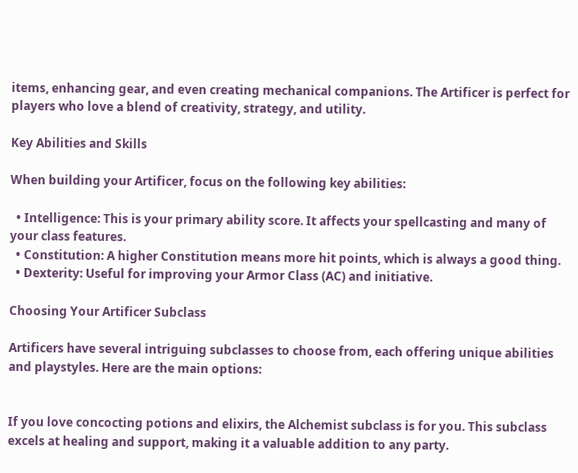items, enhancing gear, and even creating mechanical companions. The Artificer is perfect for players who love a blend of creativity, strategy, and utility.

Key Abilities and Skills

When building your Artificer, focus on the following key abilities:

  • Intelligence: This is your primary ability score. It affects your spellcasting and many of your class features.
  • Constitution: A higher Constitution means more hit points, which is always a good thing.
  • Dexterity: Useful for improving your Armor Class (AC) and initiative.

Choosing Your Artificer Subclass

Artificers have several intriguing subclasses to choose from, each offering unique abilities and playstyles. Here are the main options:


If you love concocting potions and elixirs, the Alchemist subclass is for you. This subclass excels at healing and support, making it a valuable addition to any party.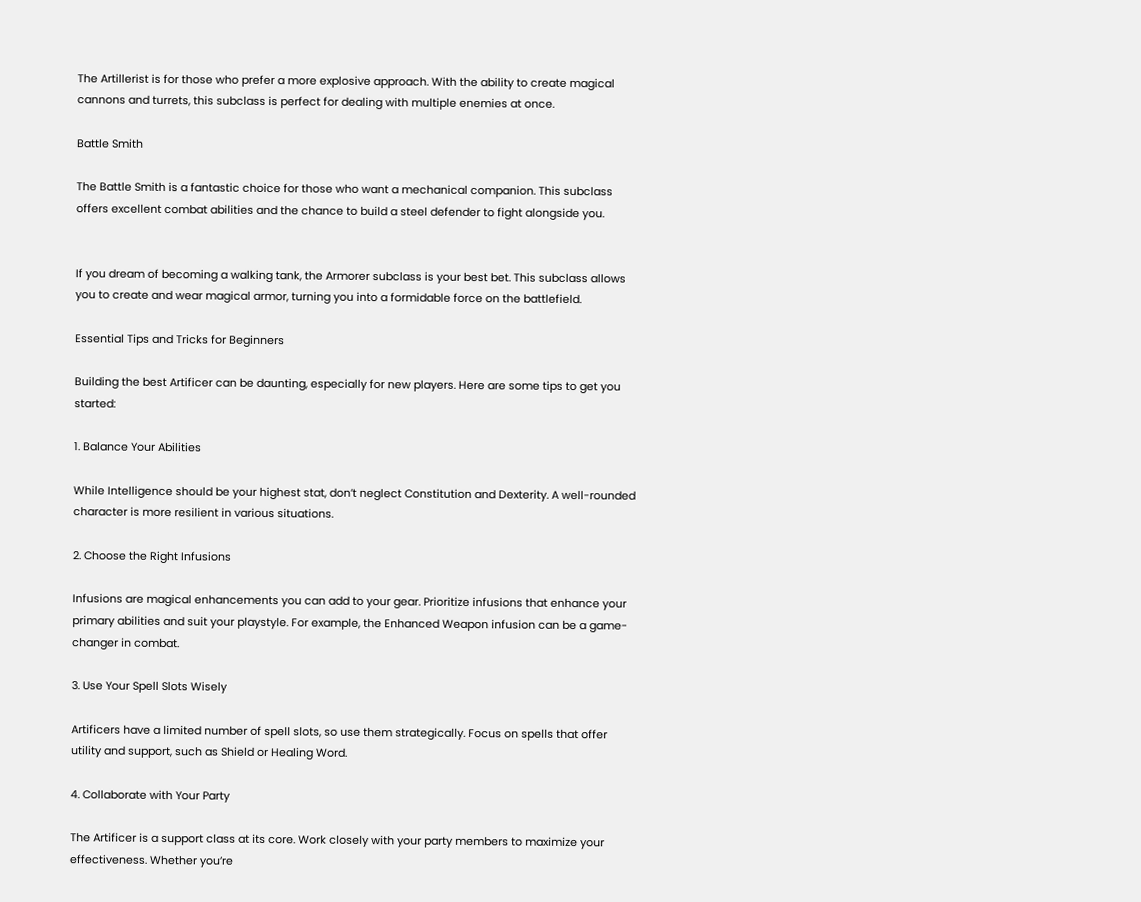The Artillerist is for those who prefer a more explosive approach. With the ability to create magical cannons and turrets, this subclass is perfect for dealing with multiple enemies at once.

Battle Smith

The Battle Smith is a fantastic choice for those who want a mechanical companion. This subclass offers excellent combat abilities and the chance to build a steel defender to fight alongside you.


If you dream of becoming a walking tank, the Armorer subclass is your best bet. This subclass allows you to create and wear magical armor, turning you into a formidable force on the battlefield.

Essential Tips and Tricks for Beginners

Building the best Artificer can be daunting, especially for new players. Here are some tips to get you started:

1. Balance Your Abilities

While Intelligence should be your highest stat, don’t neglect Constitution and Dexterity. A well-rounded character is more resilient in various situations.

2. Choose the Right Infusions

Infusions are magical enhancements you can add to your gear. Prioritize infusions that enhance your primary abilities and suit your playstyle. For example, the Enhanced Weapon infusion can be a game-changer in combat.

3. Use Your Spell Slots Wisely

Artificers have a limited number of spell slots, so use them strategically. Focus on spells that offer utility and support, such as Shield or Healing Word.

4. Collaborate with Your Party

The Artificer is a support class at its core. Work closely with your party members to maximize your effectiveness. Whether you’re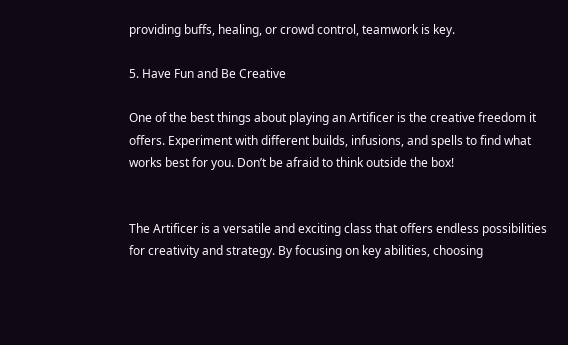providing buffs, healing, or crowd control, teamwork is key.

5. Have Fun and Be Creative

One of the best things about playing an Artificer is the creative freedom it offers. Experiment with different builds, infusions, and spells to find what works best for you. Don’t be afraid to think outside the box!


The Artificer is a versatile and exciting class that offers endless possibilities for creativity and strategy. By focusing on key abilities, choosing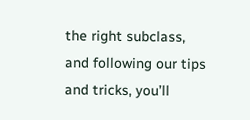the right subclass, and following our tips and tricks, you’ll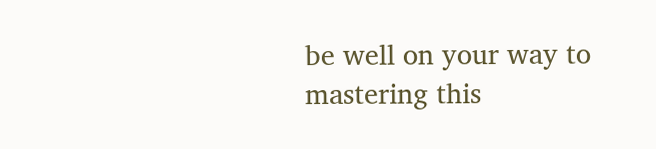be well on your way to mastering this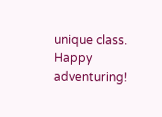unique class. Happy adventuring!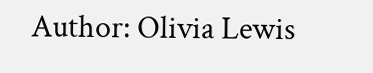Author: Olivia Lewis